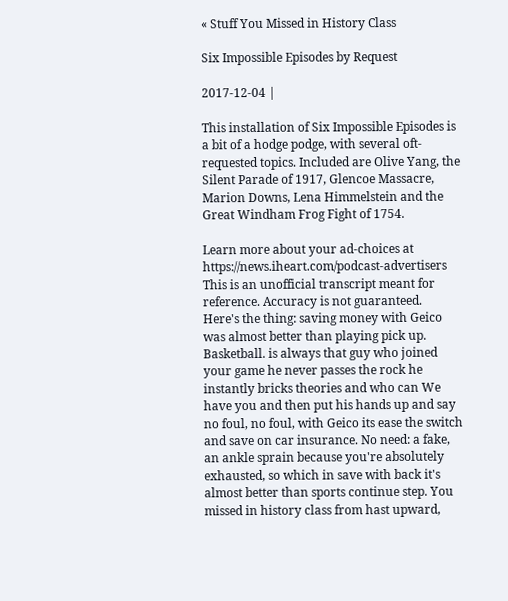« Stuff You Missed in History Class

Six Impossible Episodes by Request

2017-12-04 |

This installation of Six Impossible Episodes is a bit of a hodge podge, with several oft-requested topics. Included are Olive Yang, the Silent Parade of 1917, Glencoe Massacre, Marion Downs, Lena Himmelstein and the Great Windham Frog Fight of 1754.

Learn more about your ad-choices at https://news.iheart.com/podcast-advertisers
This is an unofficial transcript meant for reference. Accuracy is not guaranteed.
Here's the thing: saving money with Geico was almost better than playing pick up. Basketball. is always that guy who joined your game he never passes the rock he instantly bricks theories and who can We have you and then put his hands up and say no foul, no foul, with Geico its ease the switch and save on car insurance. No need: a fake, an ankle sprain because you're absolutely exhausted, so which in save with back it's almost better than sports continue step. You missed in history class from hast upward,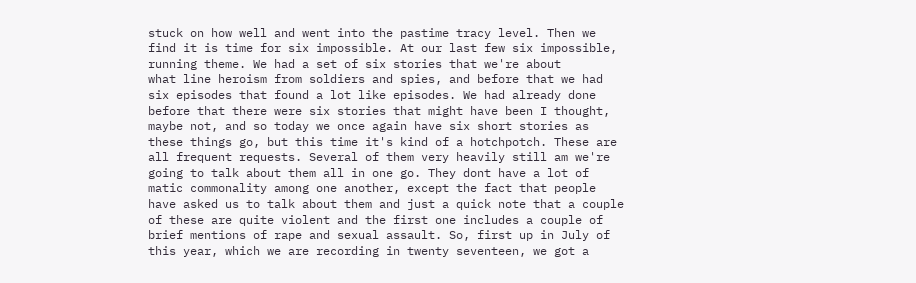stuck on how well and went into the pastime tracy level. Then we find it is time for six impossible. At our last few six impossible, running theme. We had a set of six stories that we're about
what line heroism from soldiers and spies, and before that we had six episodes that found a lot like episodes. We had already done before that there were six stories that might have been I thought, maybe not, and so today we once again have six short stories as these things go, but this time it's kind of a hotchpotch. These are all frequent requests. Several of them very heavily still am we're going to talk about them all in one go. They dont have a lot of matic commonality among one another, except the fact that people have asked us to talk about them and just a quick note that a couple of these are quite violent and the first one includes a couple of brief mentions of rape and sexual assault. So, first up in July of this year, which we are recording in twenty seventeen, we got a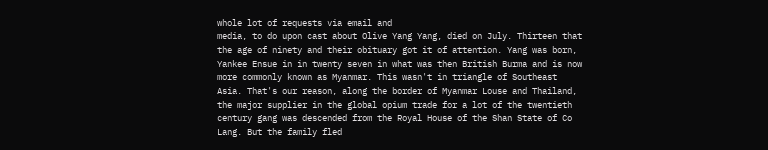whole lot of requests via email and
media, to do upon cast about Olive Yang Yang, died on July. Thirteen that the age of ninety and their obituary got it of attention. Yang was born, Yankee Ensue in in twenty seven in what was then British Burma and is now more commonly known as Myanmar. This wasn't in triangle of Southeast Asia. That's our reason, along the border of Myanmar Louse and Thailand, the major supplier in the global opium trade for a lot of the twentieth century gang was descended from the Royal House of the Shan State of Co Lang. But the family fled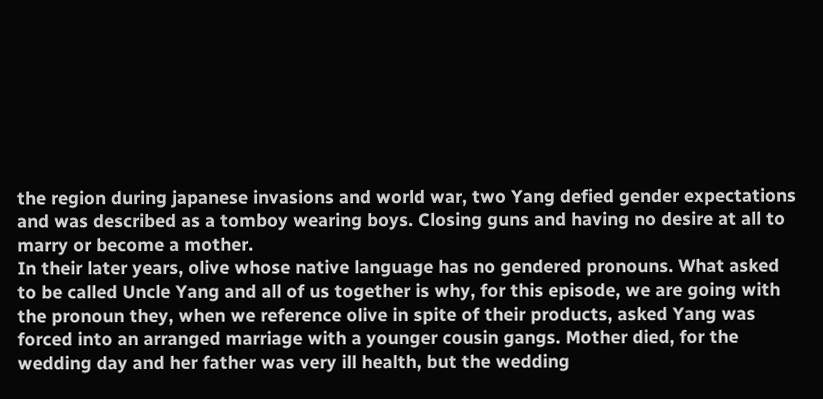the region during japanese invasions and world war, two Yang defied gender expectations and was described as a tomboy wearing boys. Closing guns and having no desire at all to marry or become a mother.
In their later years, olive whose native language has no gendered pronouns. What asked to be called Uncle Yang and all of us together is why, for this episode, we are going with the pronoun they, when we reference olive in spite of their products, asked Yang was forced into an arranged marriage with a younger cousin gangs. Mother died, for the wedding day and her father was very ill health, but the wedding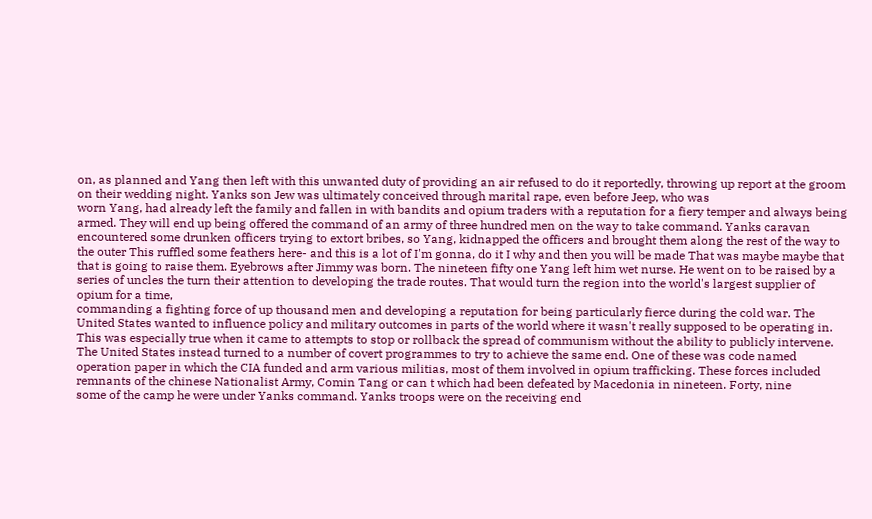on, as planned and Yang then left with this unwanted duty of providing an air refused to do it reportedly, throwing up report at the groom on their wedding night. Yanks son Jew was ultimately conceived through marital rape, even before Jeep, who was
worn Yang, had already left the family and fallen in with bandits and opium traders with a reputation for a fiery temper and always being armed. They will end up being offered the command of an army of three hundred men on the way to take command. Yanks caravan encountered some drunken officers trying to extort bribes, so Yang, kidnapped the officers and brought them along the rest of the way to the outer This ruffled some feathers here- and this is a lot of I'm gonna, do it I why and then you will be made That was maybe maybe that that is going to raise them. Eyebrows after Jimmy was born. The nineteen fifty one Yang left him wet nurse. He went on to be raised by a series of uncles the turn their attention to developing the trade routes. That would turn the region into the world's largest supplier of opium for a time,
commanding a fighting force of up thousand men and developing a reputation for being particularly fierce during the cold war. The United States wanted to influence policy and military outcomes in parts of the world where it wasn't really supposed to be operating in. This was especially true when it came to attempts to stop or rollback the spread of communism without the ability to publicly intervene. The United States instead turned to a number of covert programmes to try to achieve the same end. One of these was code named operation paper in which the CIA funded and arm various militias, most of them involved in opium trafficking. These forces included remnants of the chinese Nationalist Army, Comin Tang or can t which had been defeated by Macedonia in nineteen. Forty, nine
some of the camp he were under Yanks command. Yanks troops were on the receiving end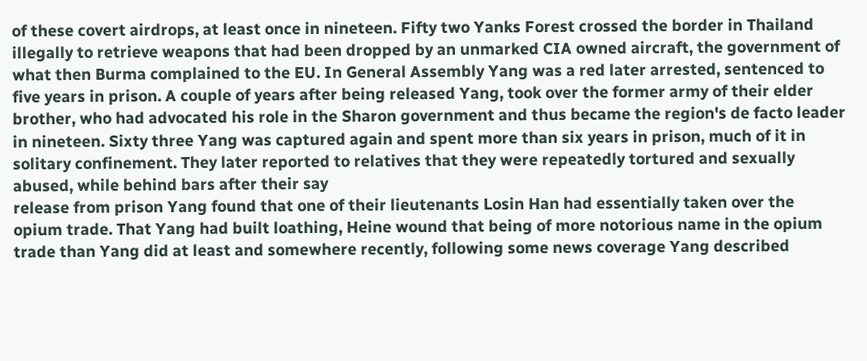of these covert airdrops, at least once in nineteen. Fifty two Yanks Forest crossed the border in Thailand illegally to retrieve weapons that had been dropped by an unmarked CIA owned aircraft, the government of what then Burma complained to the EU. In General Assembly Yang was a red later arrested, sentenced to five years in prison. A couple of years after being released Yang, took over the former army of their elder brother, who had advocated his role in the Sharon government and thus became the region's de facto leader in nineteen. Sixty three Yang was captured again and spent more than six years in prison, much of it in solitary confinement. They later reported to relatives that they were repeatedly tortured and sexually abused, while behind bars after their say
release from prison Yang found that one of their lieutenants Losin Han had essentially taken over the opium trade. That Yang had built loathing, Heine wound that being of more notorious name in the opium trade than Yang did at least and somewhere recently, following some news coverage Yang described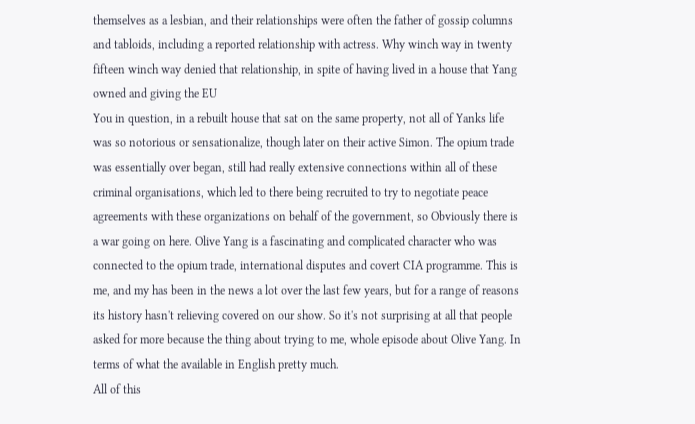themselves as a lesbian, and their relationships were often the father of gossip columns and tabloids, including a reported relationship with actress. Why winch way in twenty fifteen winch way denied that relationship, in spite of having lived in a house that Yang owned and giving the EU
You in question, in a rebuilt house that sat on the same property, not all of Yanks life was so notorious or sensationalize, though later on their active Simon. The opium trade was essentially over began, still had really extensive connections within all of these criminal organisations, which led to there being recruited to try to negotiate peace agreements with these organizations on behalf of the government, so Obviously there is a war going on here. Olive Yang is a fascinating and complicated character who was connected to the opium trade, international disputes and covert CIA programme. This is me, and my has been in the news a lot over the last few years, but for a range of reasons its history hasn't relieving covered on our show. So it's not surprising at all that people asked for more because the thing about trying to me, whole episode about Olive Yang. In terms of what the available in English pretty much.
All of this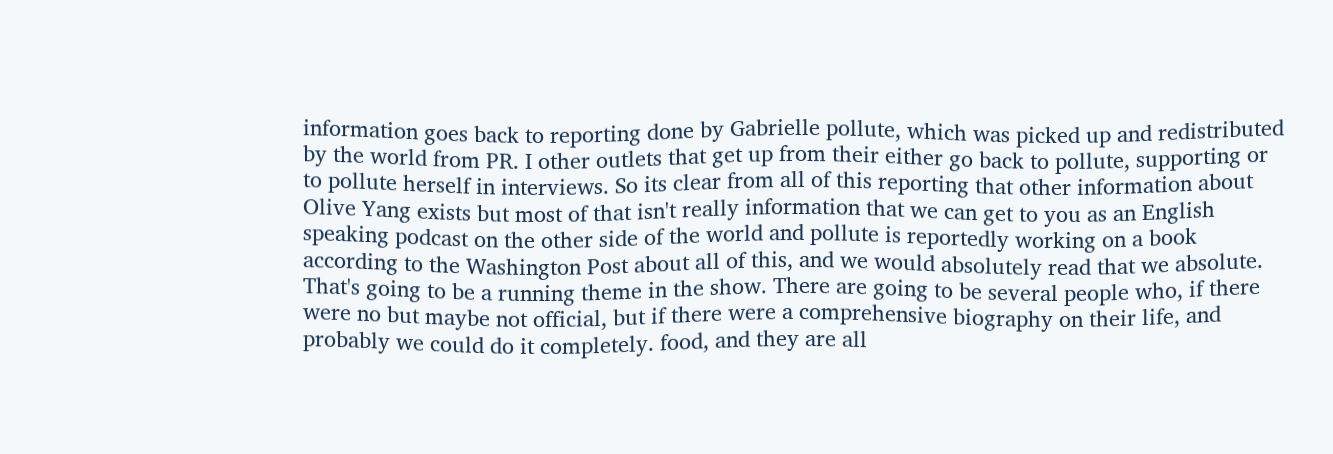information goes back to reporting done by Gabrielle pollute, which was picked up and redistributed by the world from PR. I other outlets that get up from their either go back to pollute, supporting or to pollute herself in interviews. So its clear from all of this reporting that other information about Olive Yang exists but most of that isn't really information that we can get to you as an English speaking podcast on the other side of the world and pollute is reportedly working on a book according to the Washington Post about all of this, and we would absolutely read that we absolute. That's going to be a running theme in the show. There are going to be several people who, if there were no but maybe not official, but if there were a comprehensive biography on their life, and probably we could do it completely. food, and they are all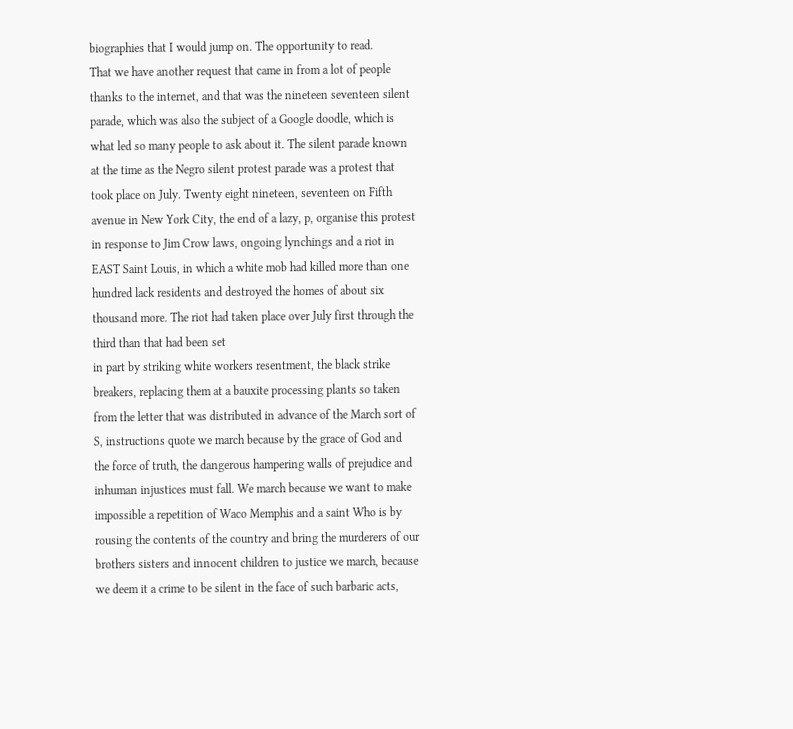biographies that I would jump on. The opportunity to read.
That we have another request that came in from a lot of people thanks to the internet, and that was the nineteen seventeen silent parade, which was also the subject of a Google doodle, which is what led so many people to ask about it. The silent parade known at the time as the Negro silent protest parade was a protest that took place on July. Twenty eight nineteen, seventeen on Fifth avenue in New York City, the end of a lazy, p, organise this protest in response to Jim Crow laws, ongoing lynchings and a riot in EAST Saint Louis, in which a white mob had killed more than one hundred lack residents and destroyed the homes of about six thousand more. The riot had taken place over July first through the third than that had been set
in part by striking white workers resentment, the black strike breakers, replacing them at a bauxite processing plants so taken from the letter that was distributed in advance of the March sort of S, instructions quote we march because by the grace of God and the force of truth, the dangerous hampering walls of prejudice and inhuman injustices must fall. We march because we want to make impossible a repetition of Waco Memphis and a saint Who is by rousing the contents of the country and bring the murderers of our brothers sisters and innocent children to justice we march, because we deem it a crime to be silent in the face of such barbaric acts,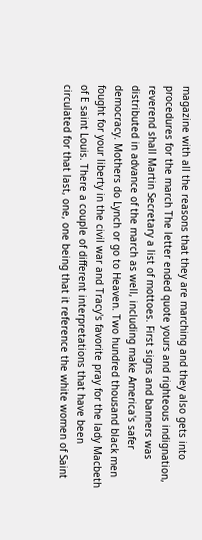magazine with all the reasons that they are marching and they also gets into procedures for the march The letter ended quote yours and righteous indignation,
reverend shall Martin Secretary a list of mottoes. First signs and banners was distributed in advance of the march as well, including make America's safer democracy. Mothers do Lynch or go to Heaven. Two hundred thousand black men fought for your liberty in the civil war and Tracy's favorite pray for the lady Macbeth of E saint Louis. There a couple of different interpretations that have been circulated for that last, one, one being that it reference the white women of Saint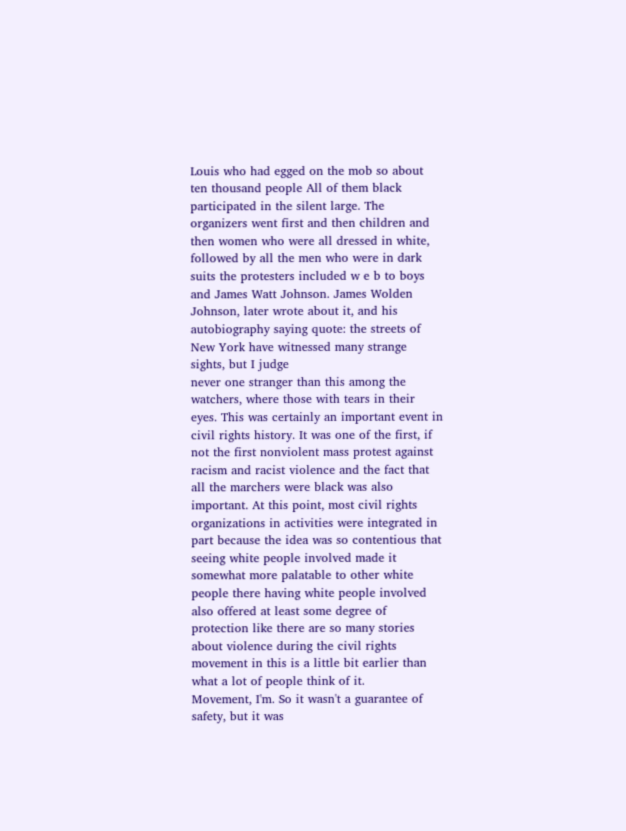Louis who had egged on the mob so about ten thousand people All of them black participated in the silent large. The organizers went first and then children and then women who were all dressed in white, followed by all the men who were in dark suits the protesters included w e b to boys and James Watt Johnson. James Wolden Johnson, later wrote about it, and his autobiography saying quote: the streets of New York have witnessed many strange sights, but I judge
never one stranger than this among the watchers, where those with tears in their eyes. This was certainly an important event in civil rights history. It was one of the first, if not the first nonviolent mass protest against racism and racist violence and the fact that all the marchers were black was also important. At this point, most civil rights organizations in activities were integrated in part because the idea was so contentious that seeing white people involved made it somewhat more palatable to other white people there having white people involved also offered at least some degree of protection like there are so many stories about violence during the civil rights movement in this is a little bit earlier than what a lot of people think of it.
Movement, I'm. So it wasn't a guarantee of safety, but it was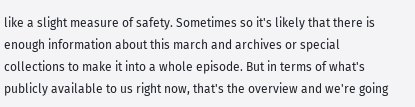like a slight measure of safety. Sometimes so it's likely that there is enough information about this march and archives or special collections to make it into a whole episode. But in terms of what's publicly available to us right now, that's the overview and we're going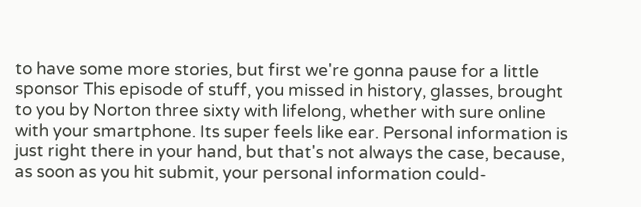to have some more stories, but first we're gonna pause for a little sponsor This episode of stuff, you missed in history, glasses, brought to you by Norton three sixty with lifelong, whether with sure online with your smartphone. Its super feels like ear. Personal information is just right there in your hand, but that's not always the case, because, as soon as you hit submit, your personal information could-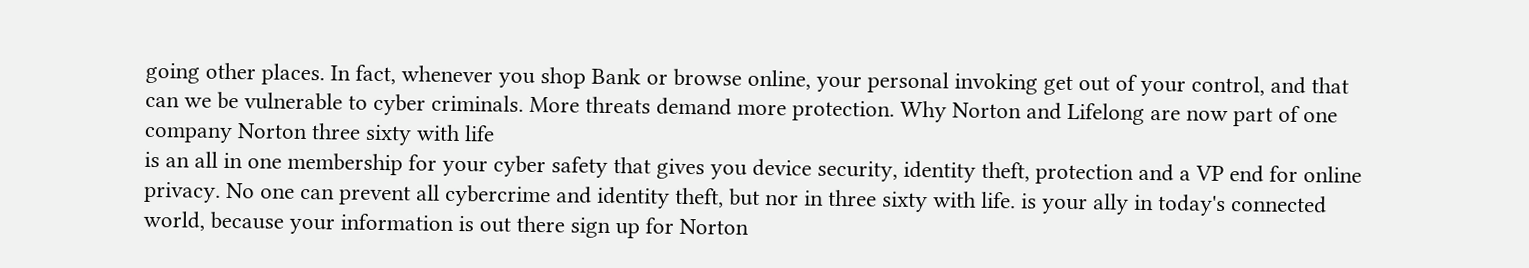going other places. In fact, whenever you shop Bank or browse online, your personal invoking get out of your control, and that can we be vulnerable to cyber criminals. More threats demand more protection. Why Norton and Lifelong are now part of one company Norton three sixty with life
is an all in one membership for your cyber safety that gives you device security, identity theft, protection and a VP end for online privacy. No one can prevent all cybercrime and identity theft, but nor in three sixty with life. is your ally in today's connected world, because your information is out there sign up for Norton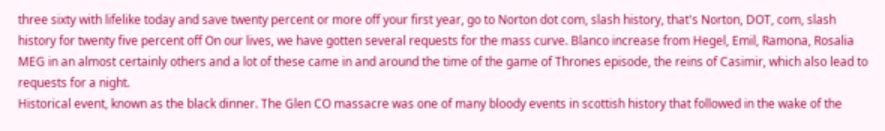three sixty with lifelike today and save twenty percent or more off your first year, go to Norton dot com, slash history, that's Norton, DOT, com, slash history for twenty five percent off On our lives, we have gotten several requests for the mass curve. Blanco increase from Hegel, Emil, Ramona, Rosalia MEG in an almost certainly others and a lot of these came in and around the time of the game of Thrones episode, the reins of Casimir, which also lead to requests for a night.
Historical event, known as the black dinner. The Glen CO massacre was one of many bloody events in scottish history that followed in the wake of the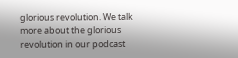glorious revolution. We talk more about the glorious revolution in our podcast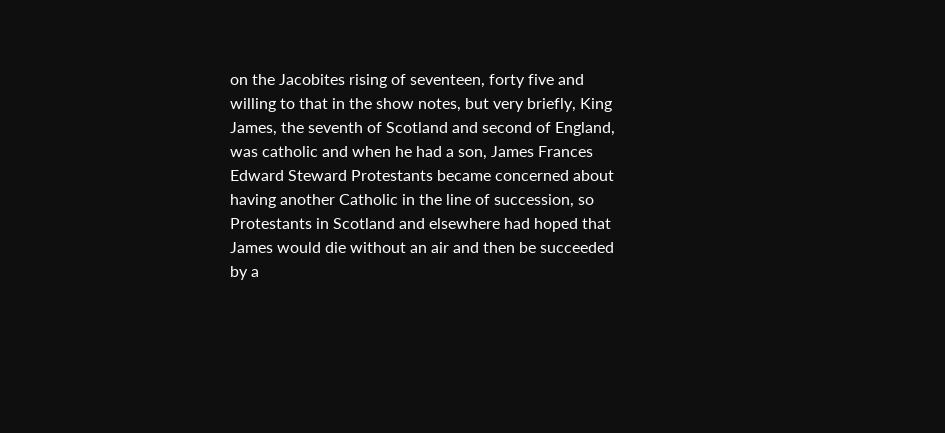on the Jacobites rising of seventeen, forty five and willing to that in the show notes, but very briefly, King James, the seventh of Scotland and second of England, was catholic and when he had a son, James Frances Edward Steward Protestants became concerned about having another Catholic in the line of succession, so Protestants in Scotland and elsewhere had hoped that James would die without an air and then be succeeded by a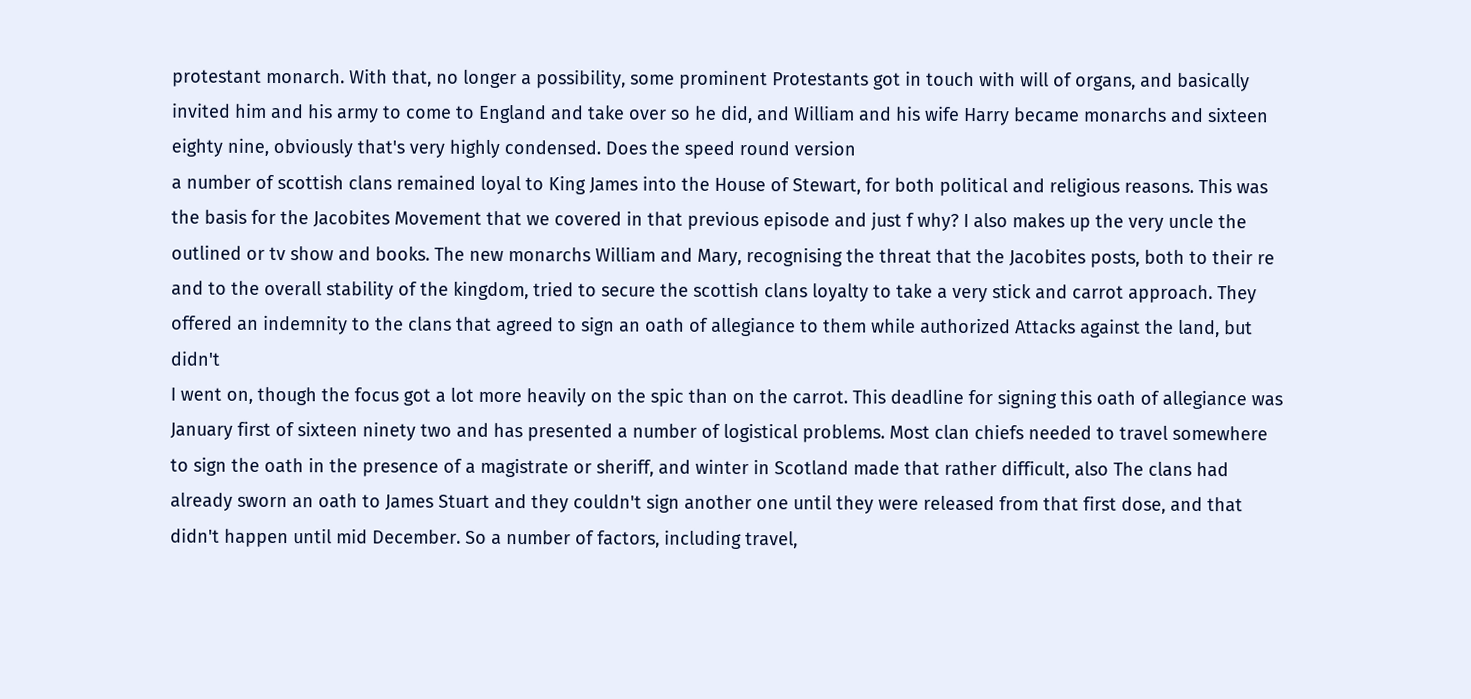protestant monarch. With that, no longer a possibility, some prominent Protestants got in touch with will of organs, and basically invited him and his army to come to England and take over so he did, and William and his wife Harry became monarchs and sixteen eighty nine, obviously that's very highly condensed. Does the speed round version
a number of scottish clans remained loyal to King James into the House of Stewart, for both political and religious reasons. This was the basis for the Jacobites Movement that we covered in that previous episode and just f why? I also makes up the very uncle the outlined or tv show and books. The new monarchs William and Mary, recognising the threat that the Jacobites posts, both to their re and to the overall stability of the kingdom, tried to secure the scottish clans loyalty to take a very stick and carrot approach. They offered an indemnity to the clans that agreed to sign an oath of allegiance to them while authorized Attacks against the land, but didn't
I went on, though the focus got a lot more heavily on the spic than on the carrot. This deadline for signing this oath of allegiance was January first of sixteen ninety two and has presented a number of logistical problems. Most clan chiefs needed to travel somewhere to sign the oath in the presence of a magistrate or sheriff, and winter in Scotland made that rather difficult, also The clans had already sworn an oath to James Stuart and they couldn't sign another one until they were released from that first dose, and that didn't happen until mid December. So a number of factors, including travel,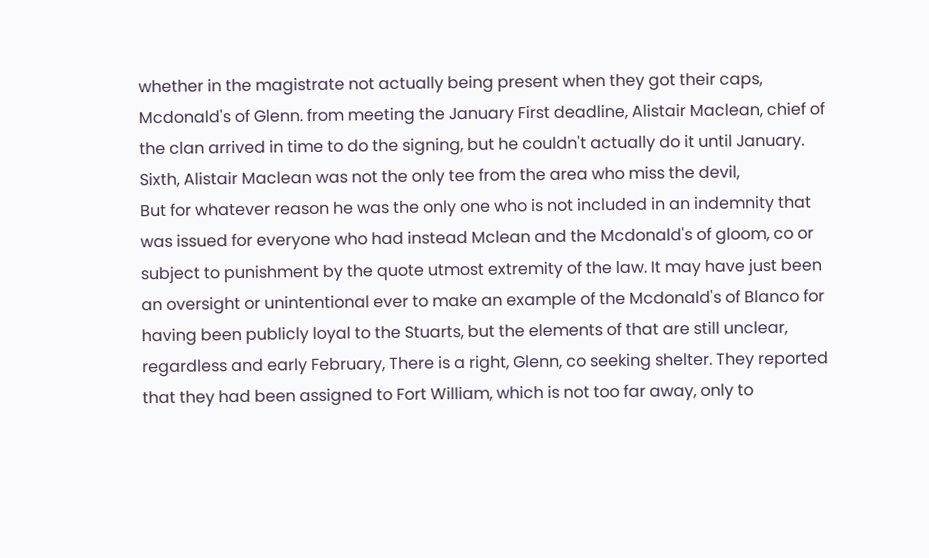whether in the magistrate not actually being present when they got their caps, Mcdonald's of Glenn. from meeting the January First deadline, Alistair Maclean, chief of the clan arrived in time to do the signing, but he couldn't actually do it until January. Sixth, Alistair Maclean was not the only tee from the area who miss the devil,
But for whatever reason he was the only one who is not included in an indemnity that was issued for everyone who had instead Mclean and the Mcdonald's of gloom, co or subject to punishment by the quote utmost extremity of the law. It may have just been an oversight or unintentional ever to make an example of the Mcdonald's of Blanco for having been publicly loyal to the Stuarts, but the elements of that are still unclear, regardless and early February, There is a right, Glenn, co seeking shelter. They reported that they had been assigned to Fort William, which is not too far away, only to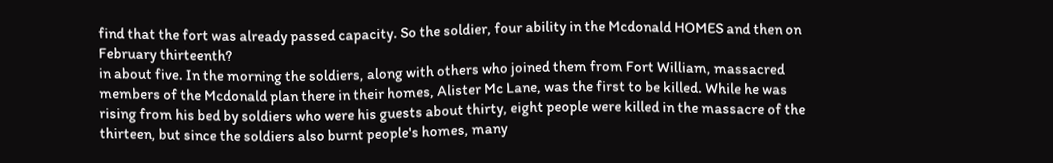find that the fort was already passed capacity. So the soldier, four ability in the Mcdonald HOMES and then on February thirteenth?
in about five. In the morning the soldiers, along with others who joined them from Fort William, massacred members of the Mcdonald plan there in their homes, Alister Mc Lane, was the first to be killed. While he was rising from his bed by soldiers who were his guests about thirty, eight people were killed in the massacre of the thirteen, but since the soldiers also burnt people's homes, many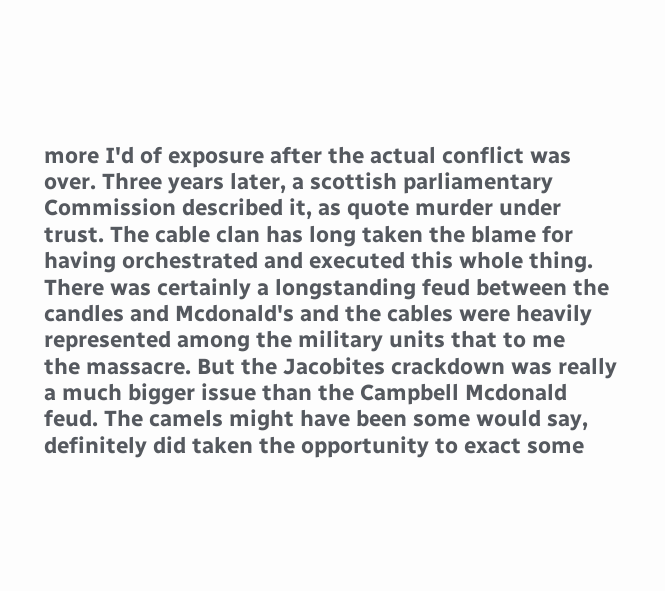more I'd of exposure after the actual conflict was over. Three years later, a scottish parliamentary Commission described it, as quote murder under trust. The cable clan has long taken the blame for having orchestrated and executed this whole thing. There was certainly a longstanding feud between the candles and Mcdonald's and the cables were heavily represented among the military units that to me
the massacre. But the Jacobites crackdown was really a much bigger issue than the Campbell Mcdonald feud. The camels might have been some would say, definitely did taken the opportunity to exact some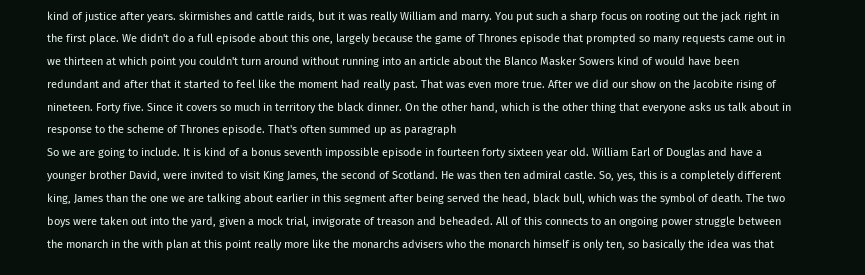kind of justice after years. skirmishes and cattle raids, but it was really William and marry. You put such a sharp focus on rooting out the jack right in the first place. We didn't do a full episode about this one, largely because the game of Thrones episode that prompted so many requests came out in we thirteen at which point you couldn't turn around without running into an article about the Blanco Masker Sowers kind of would have been redundant and after that it started to feel like the moment had really past. That was even more true. After we did our show on the Jacobite rising of nineteen. Forty five. Since it covers so much in territory the black dinner. On the other hand, which is the other thing that everyone asks us talk about in response to the scheme of Thrones episode. That's often summed up as paragraph
So we are going to include. It is kind of a bonus seventh impossible episode in fourteen forty sixteen year old. William Earl of Douglas and have a younger brother David, were invited to visit King James, the second of Scotland. He was then ten admiral castle. So, yes, this is a completely different king, James than the one we are talking about earlier in this segment after being served the head, black bull, which was the symbol of death. The two boys were taken out into the yard, given a mock trial, invigorate of treason and beheaded. All of this connects to an ongoing power struggle between the monarch in the with plan at this point really more like the monarchs advisers who the monarch himself is only ten, so basically the idea was that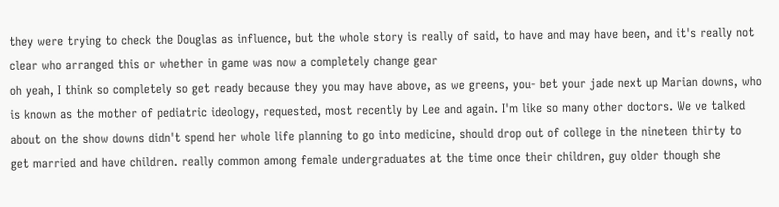they were trying to check the Douglas as influence, but the whole story is really of said, to have and may have been, and it's really not clear who arranged this or whether in game was now a completely change gear
oh yeah, I think so completely so get ready because they you may have above, as we greens, you- bet your jade next up Marian downs, who is known as the mother of pediatric ideology, requested, most recently by Lee and again. I'm like so many other doctors. We ve talked about on the show downs didn't spend her whole life planning to go into medicine, should drop out of college in the nineteen thirty to get married and have children. really common among female undergraduates at the time once their children, guy older though she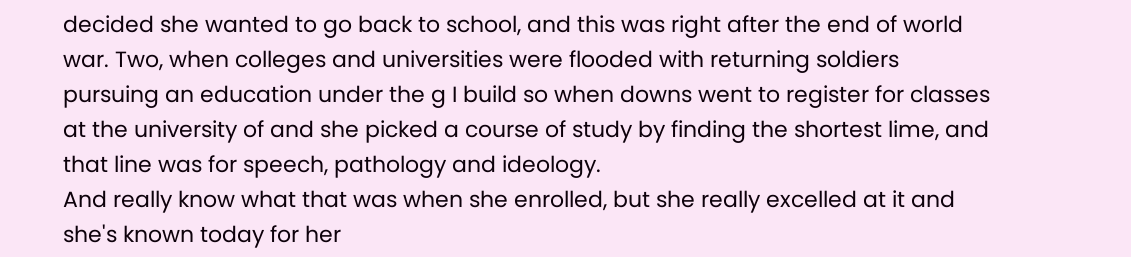decided she wanted to go back to school, and this was right after the end of world war. Two, when colleges and universities were flooded with returning soldiers pursuing an education under the g I build so when downs went to register for classes at the university of and she picked a course of study by finding the shortest lime, and that line was for speech, pathology and ideology.
And really know what that was when she enrolled, but she really excelled at it and she's known today for her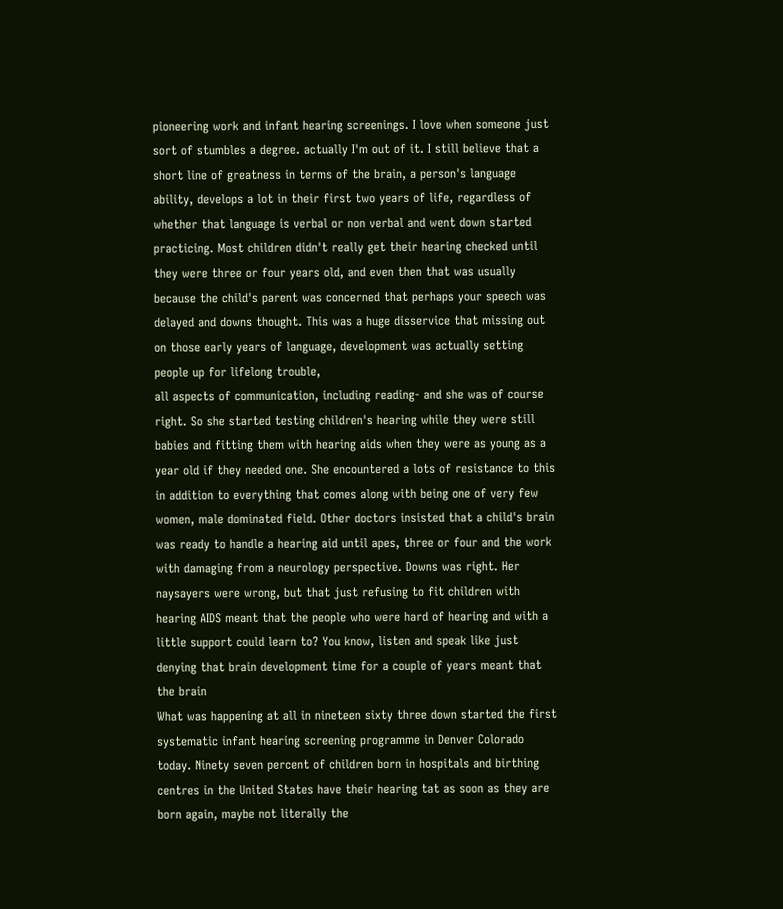pioneering work and infant hearing screenings. I love when someone just sort of stumbles a degree. actually I'm out of it. I still believe that a short line of greatness in terms of the brain, a person's language ability, develops a lot in their first two years of life, regardless of whether that language is verbal or non verbal and went down started practicing. Most children didn't really get their hearing checked until they were three or four years old, and even then that was usually because the child's parent was concerned that perhaps your speech was delayed and downs thought. This was a huge disservice that missing out on those early years of language, development was actually setting people up for lifelong trouble,
all aspects of communication, including reading- and she was of course right. So she started testing children's hearing while they were still babies and fitting them with hearing aids when they were as young as a year old if they needed one. She encountered a lots of resistance to this in addition to everything that comes along with being one of very few women, male dominated field. Other doctors insisted that a child's brain was ready to handle a hearing aid until apes, three or four and the work with damaging from a neurology perspective. Downs was right. Her naysayers were wrong, but that just refusing to fit children with hearing AIDS meant that the people who were hard of hearing and with a little support could learn to? You know, listen and speak like just denying that brain development time for a couple of years meant that the brain
What was happening at all in nineteen sixty three down started the first systematic infant hearing screening programme in Denver Colorado today. Ninety seven percent of children born in hospitals and birthing centres in the United States have their hearing tat as soon as they are born again, maybe not literally the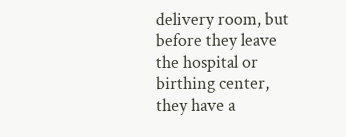delivery room, but before they leave the hospital or birthing center, they have a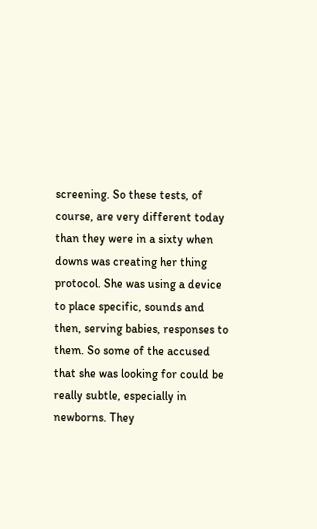screening. So these tests, of course, are very different today than they were in a sixty when downs was creating her thing protocol. She was using a device to place specific, sounds and then, serving babies, responses to them. So some of the accused that she was looking for could be really subtle, especially in newborns. They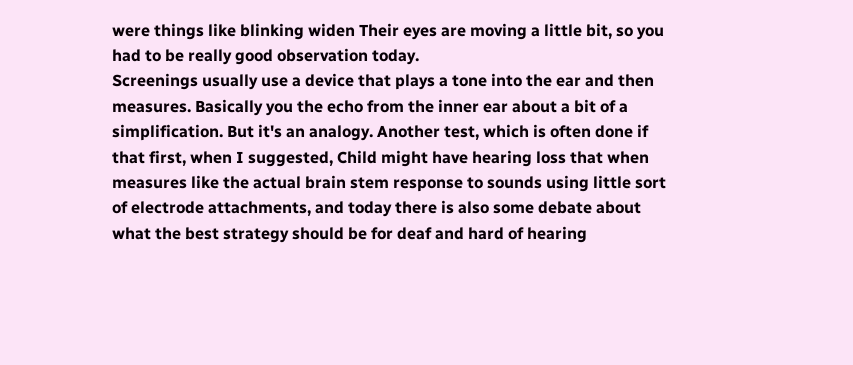were things like blinking widen Their eyes are moving a little bit, so you had to be really good observation today.
Screenings usually use a device that plays a tone into the ear and then measures. Basically you the echo from the inner ear about a bit of a simplification. But it's an analogy. Another test, which is often done if that first, when I suggested, Child might have hearing loss that when measures like the actual brain stem response to sounds using little sort of electrode attachments, and today there is also some debate about what the best strategy should be for deaf and hard of hearing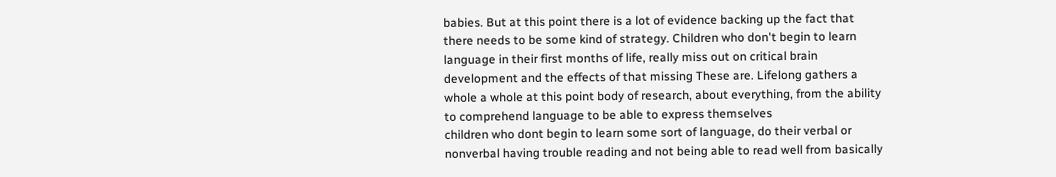babies. But at this point there is a lot of evidence backing up the fact that there needs to be some kind of strategy. Children who don't begin to learn language in their first months of life, really miss out on critical brain development and the effects of that missing These are. Lifelong gathers a whole a whole at this point body of research, about everything, from the ability to comprehend language to be able to express themselves
children who dont begin to learn some sort of language, do their verbal or nonverbal having trouble reading and not being able to read well from basically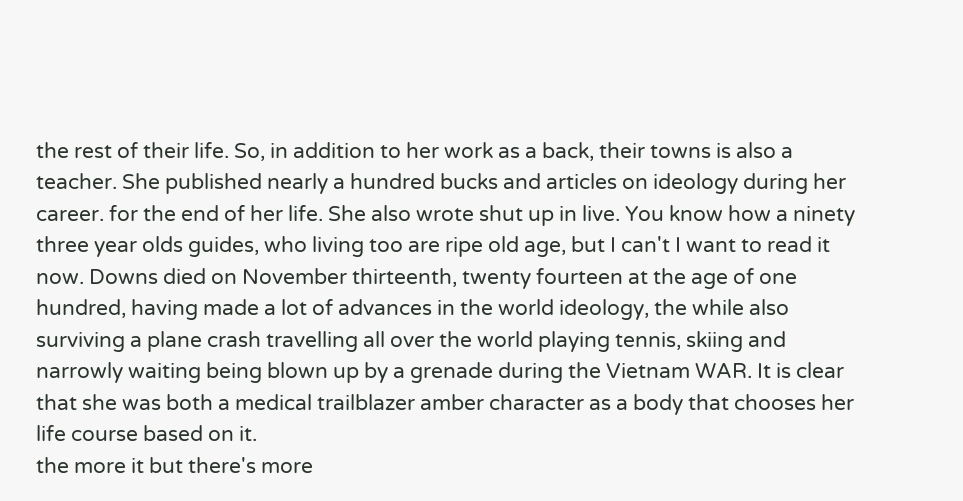the rest of their life. So, in addition to her work as a back, their towns is also a teacher. She published nearly a hundred bucks and articles on ideology during her career. for the end of her life. She also wrote shut up in live. You know how a ninety three year olds guides, who living too are ripe old age, but I can't I want to read it now. Downs died on November thirteenth, twenty fourteen at the age of one hundred, having made a lot of advances in the world ideology, the while also surviving a plane crash travelling all over the world playing tennis, skiing and narrowly waiting being blown up by a grenade during the Vietnam WAR. It is clear that she was both a medical trailblazer amber character as a body that chooses her life course based on it.
the more it but there's more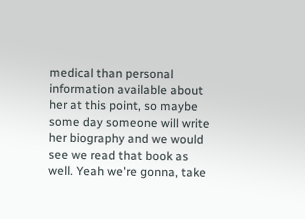medical than personal information available about her at this point, so maybe some day someone will write her biography and we would see we read that book as well. Yeah we're gonna, take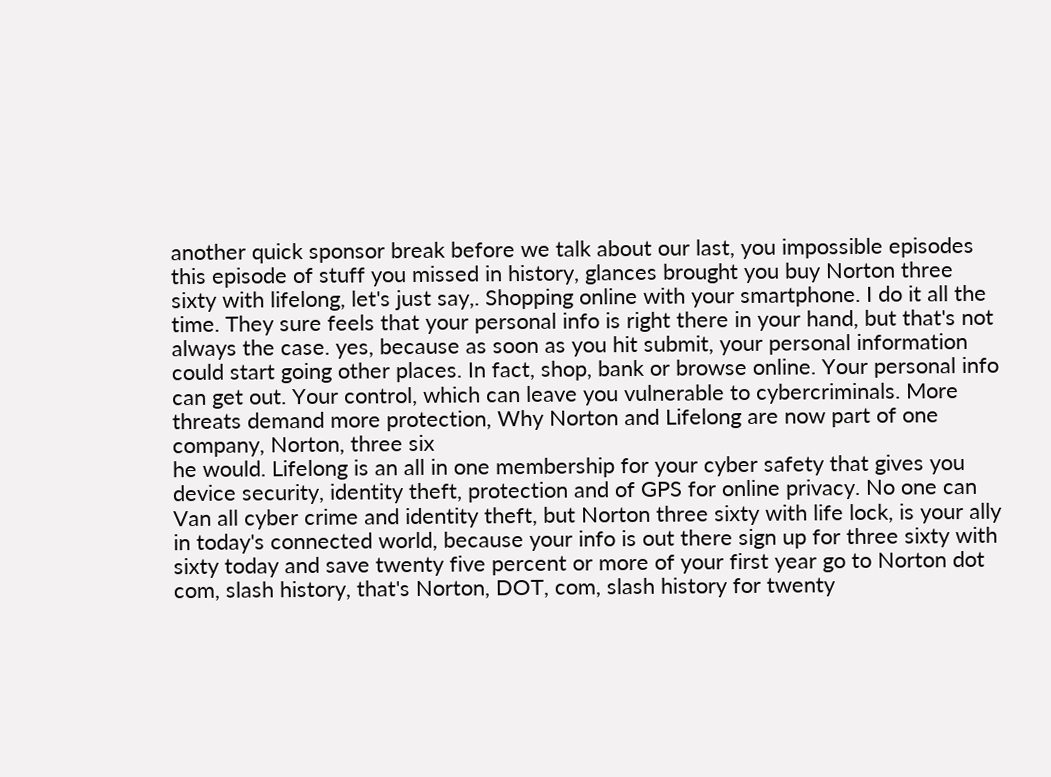another quick sponsor break before we talk about our last, you impossible episodes this episode of stuff you missed in history, glances brought you buy Norton three sixty with lifelong, let's just say,. Shopping online with your smartphone. I do it all the time. They sure feels that your personal info is right there in your hand, but that's not always the case. yes, because as soon as you hit submit, your personal information could start going other places. In fact, shop, bank or browse online. Your personal info can get out. Your control, which can leave you vulnerable to cybercriminals. More threats demand more protection, Why Norton and Lifelong are now part of one company, Norton, three six
he would. Lifelong is an all in one membership for your cyber safety that gives you device security, identity theft, protection and of GPS for online privacy. No one can Van all cyber crime and identity theft, but Norton three sixty with life lock, is your ally in today's connected world, because your info is out there sign up for three sixty with sixty today and save twenty five percent or more of your first year go to Norton dot com, slash history, that's Norton, DOT, com, slash history for twenty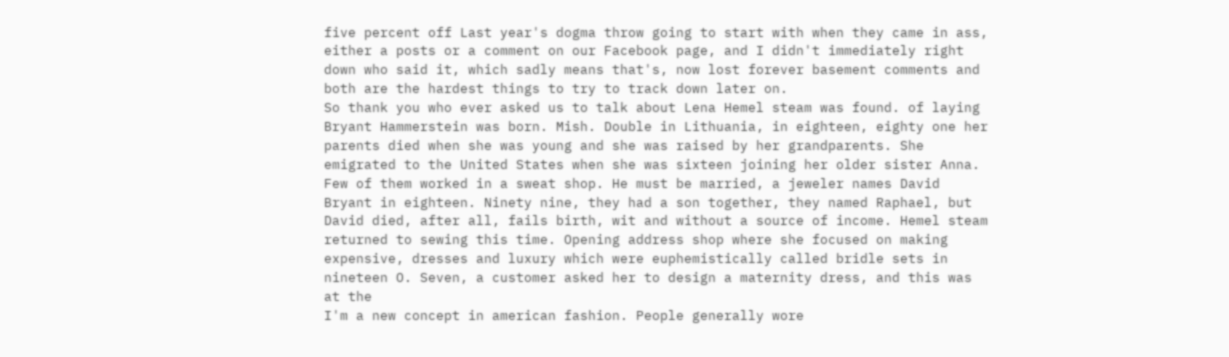five percent off Last year's dogma throw going to start with when they came in ass, either a posts or a comment on our Facebook page, and I didn't immediately right down who said it, which sadly means that's, now lost forever basement comments and both are the hardest things to try to track down later on.
So thank you who ever asked us to talk about Lena Hemel steam was found. of laying Bryant Hammerstein was born. Mish. Double in Lithuania, in eighteen, eighty one her parents died when she was young and she was raised by her grandparents. She emigrated to the United States when she was sixteen joining her older sister Anna. Few of them worked in a sweat shop. He must be married, a jeweler names David Bryant in eighteen. Ninety nine, they had a son together, they named Raphael, but David died, after all, fails birth, wit and without a source of income. Hemel steam returned to sewing this time. Opening address shop where she focused on making expensive, dresses and luxury which were euphemistically called bridle sets in nineteen O. Seven, a customer asked her to design a maternity dress, and this was at the
I'm a new concept in american fashion. People generally wore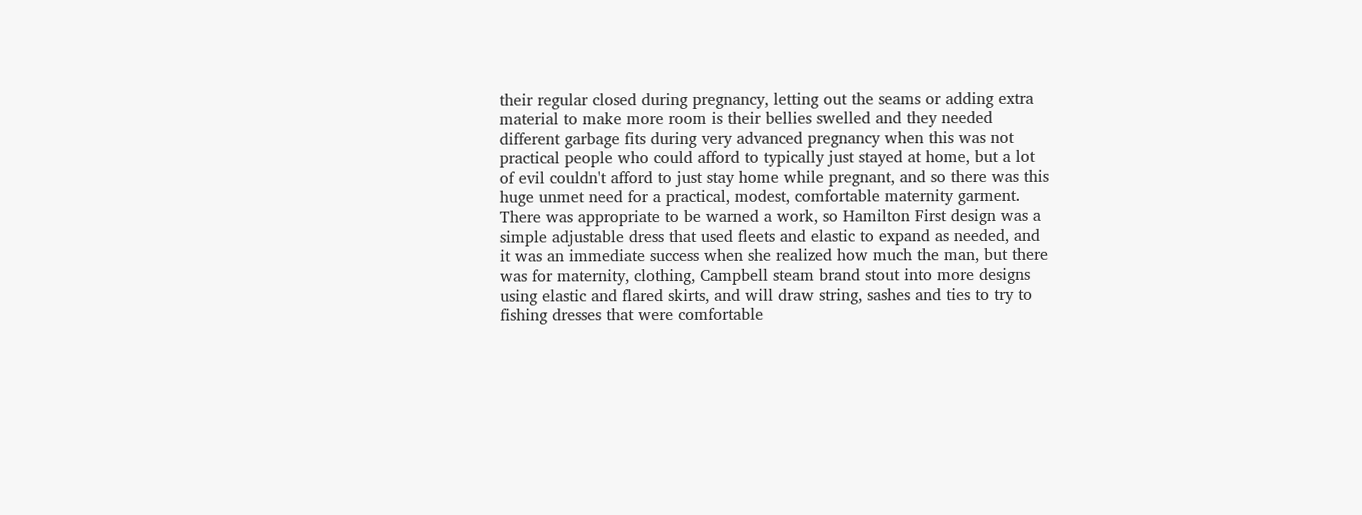their regular closed during pregnancy, letting out the seams or adding extra material to make more room is their bellies swelled and they needed different garbage fits during very advanced pregnancy when this was not practical people who could afford to typically just stayed at home, but a lot of evil couldn't afford to just stay home while pregnant, and so there was this huge unmet need for a practical, modest, comfortable maternity garment. There was appropriate to be warned a work, so Hamilton First design was a simple adjustable dress that used fleets and elastic to expand as needed, and it was an immediate success when she realized how much the man, but there was for maternity, clothing, Campbell steam brand stout into more designs using elastic and flared skirts, and will draw string, sashes and ties to try to fishing dresses that were comfortable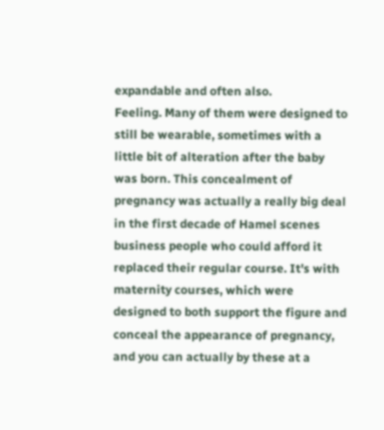expandable and often also.
Feeling. Many of them were designed to still be wearable, sometimes with a little bit of alteration after the baby was born. This concealment of pregnancy was actually a really big deal in the first decade of Hamel scenes business people who could afford it replaced their regular course. It's with maternity courses, which were designed to both support the figure and conceal the appearance of pregnancy, and you can actually by these at a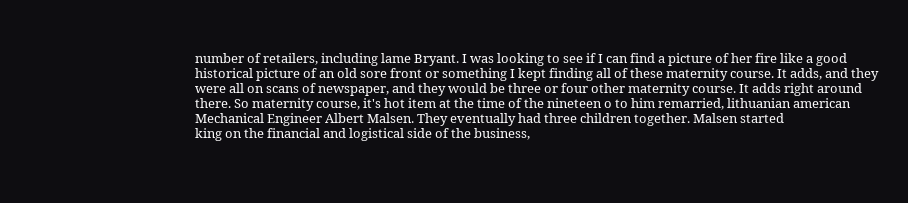number of retailers, including lame Bryant. I was looking to see if I can find a picture of her fire like a good historical picture of an old sore front or something I kept finding all of these maternity course. It adds, and they were all on scans of newspaper, and they would be three or four other maternity course. It adds right around there. So maternity course, it's hot item at the time of the nineteen o to him remarried, lithuanian american Mechanical Engineer Albert Malsen. They eventually had three children together. Malsen started
king on the financial and logistical side of the business,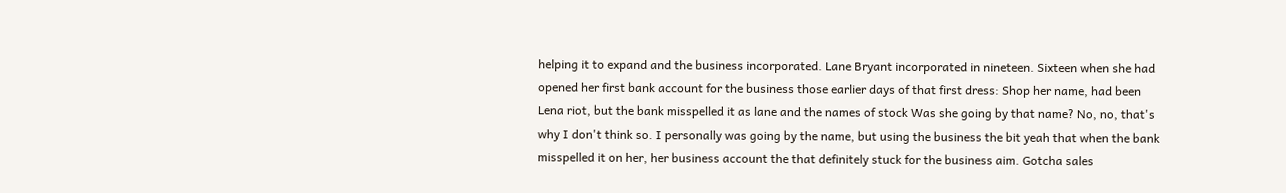helping it to expand and the business incorporated. Lane Bryant incorporated in nineteen. Sixteen when she had opened her first bank account for the business those earlier days of that first dress: Shop her name, had been Lena riot, but the bank misspelled it as lane and the names of stock Was she going by that name? No, no, that's why I don't think so. I personally was going by the name, but using the business the bit yeah that when the bank misspelled it on her, her business account the that definitely stuck for the business aim. Gotcha sales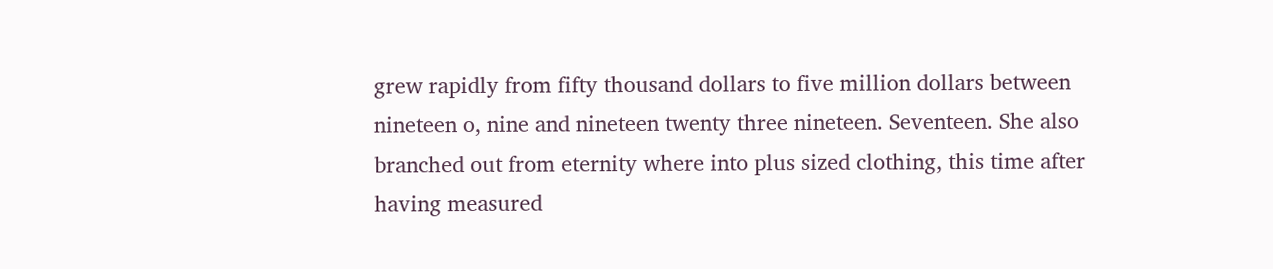grew rapidly from fifty thousand dollars to five million dollars between nineteen o, nine and nineteen twenty three nineteen. Seventeen. She also branched out from eternity where into plus sized clothing, this time after having measured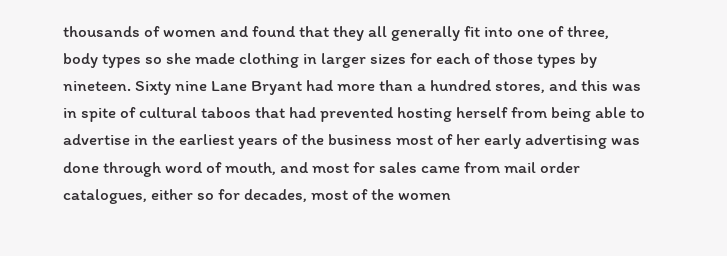thousands of women and found that they all generally fit into one of three,
body types so she made clothing in larger sizes for each of those types by nineteen. Sixty nine Lane Bryant had more than a hundred stores, and this was in spite of cultural taboos that had prevented hosting herself from being able to advertise in the earliest years of the business most of her early advertising was done through word of mouth, and most for sales came from mail order catalogues, either so for decades, most of the women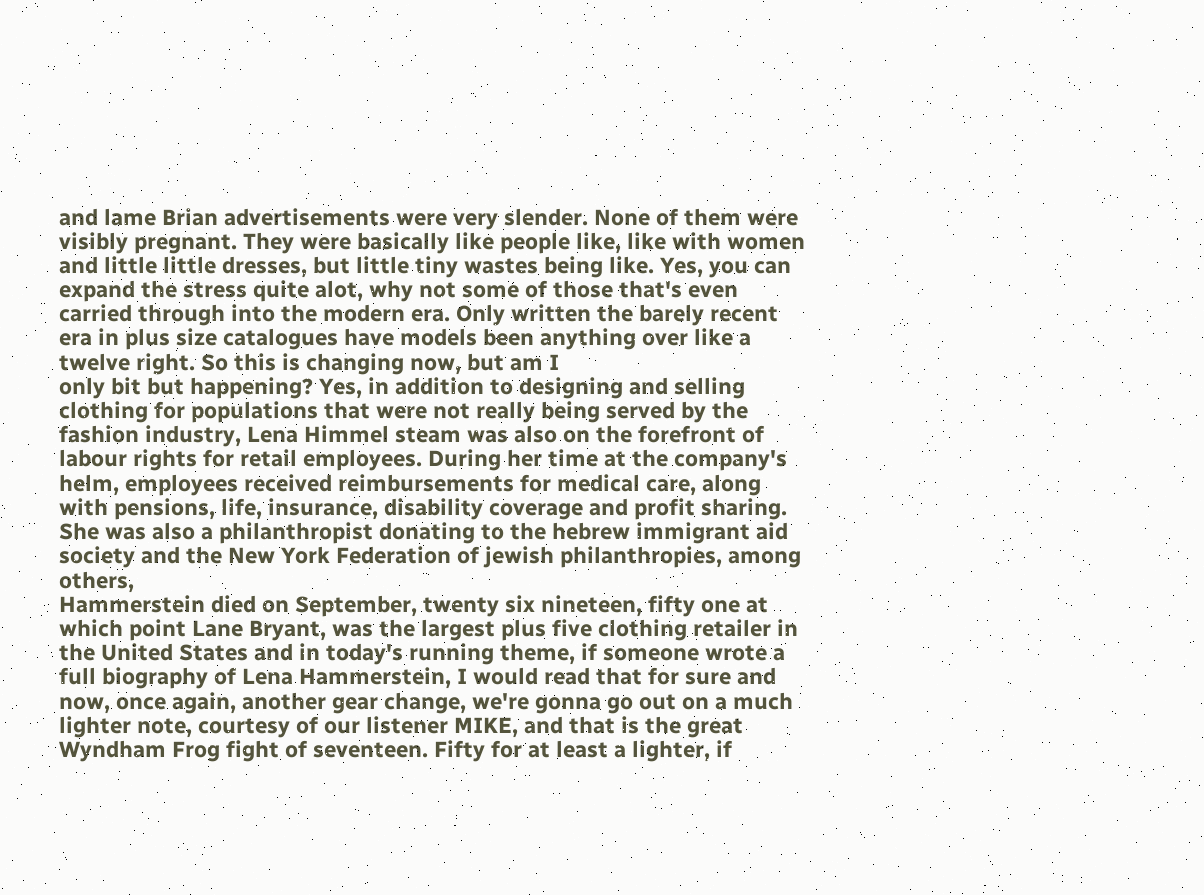and lame Brian advertisements were very slender. None of them were visibly pregnant. They were basically like people like, like with women and little little dresses, but little tiny wastes being like. Yes, you can expand the stress quite alot, why not some of those that's even carried through into the modern era. Only written the barely recent era in plus size catalogues have models been anything over like a twelve right. So this is changing now, but am I
only bit but happening? Yes, in addition to designing and selling clothing for populations that were not really being served by the fashion industry, Lena Himmel steam was also on the forefront of labour rights for retail employees. During her time at the company's helm, employees received reimbursements for medical care, along with pensions, life, insurance, disability coverage and profit sharing. She was also a philanthropist donating to the hebrew immigrant aid society and the New York Federation of jewish philanthropies, among others,
Hammerstein died on September, twenty six nineteen, fifty one at which point Lane Bryant, was the largest plus five clothing retailer in the United States and in today's running theme, if someone wrote a full biography of Lena Hammerstein, I would read that for sure and now, once again, another gear change, we're gonna go out on a much lighter note, courtesy of our listener MIKE, and that is the great Wyndham Frog fight of seventeen. Fifty for at least a lighter, if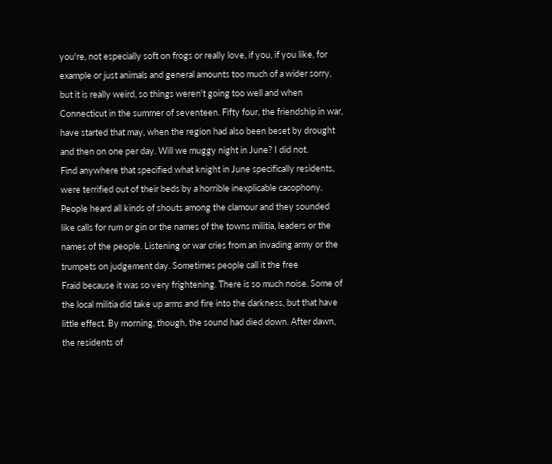you're, not especially soft on frogs or really love, if you, if you like, for example or just animals and general amounts too much of a wider sorry, but it is really weird, so things weren't going too well and when Connecticut in the summer of seventeen. Fifty four, the friendship in war, have started that may, when the region had also been beset by drought and then on one per day. Will we muggy night in June? I did not.
Find anywhere that specified what knight in June specifically residents, were terrified out of their beds by a horrible inexplicable cacophony. People heard all kinds of shouts among the clamour and they sounded like calls for rum or gin or the names of the towns militia, leaders or the names of the people. Listening or war cries from an invading army or the trumpets on judgement day. Sometimes people call it the free
Fraid because it was so very frightening. There is so much noise. Some of the local militia did take up arms and fire into the darkness, but that have little effect. By morning, though, the sound had died down. After dawn, the residents of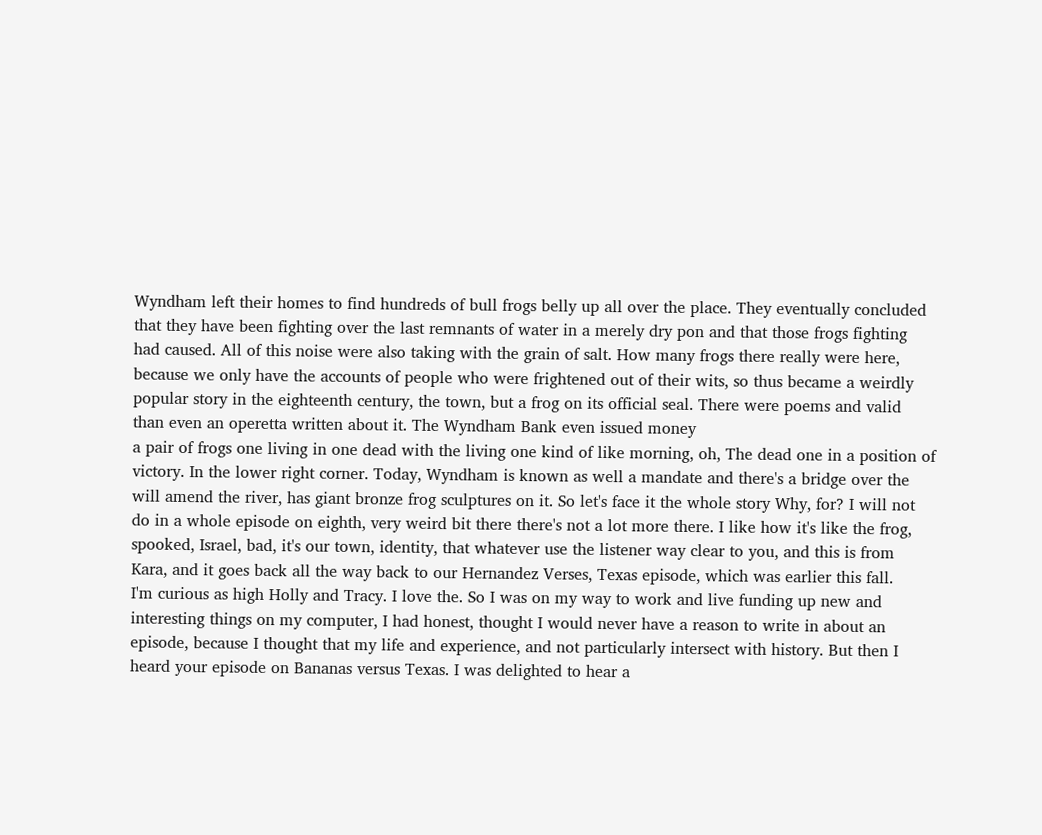Wyndham left their homes to find hundreds of bull frogs belly up all over the place. They eventually concluded that they have been fighting over the last remnants of water in a merely dry pon and that those frogs fighting had caused. All of this noise were also taking with the grain of salt. How many frogs there really were here, because we only have the accounts of people who were frightened out of their wits, so thus became a weirdly popular story in the eighteenth century, the town, but a frog on its official seal. There were poems and valid than even an operetta written about it. The Wyndham Bank even issued money
a pair of frogs one living in one dead with the living one kind of like morning, oh, The dead one in a position of victory. In the lower right corner. Today, Wyndham is known as well a mandate and there's a bridge over the will amend the river, has giant bronze frog sculptures on it. So let's face it the whole story Why, for? I will not do in a whole episode on eighth, very weird bit there there's not a lot more there. I like how it's like the frog, spooked, Israel, bad, it's our town, identity, that whatever use the listener way clear to you, and this is from Kara, and it goes back all the way back to our Hernandez Verses, Texas episode, which was earlier this fall.
I'm curious as high Holly and Tracy. I love the. So I was on my way to work and live funding up new and interesting things on my computer, I had honest, thought I would never have a reason to write in about an episode, because I thought that my life and experience, and not particularly intersect with history. But then I heard your episode on Bananas versus Texas. I was delighted to hear a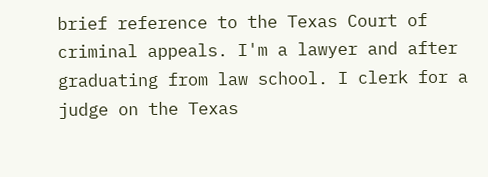brief reference to the Texas Court of criminal appeals. I'm a lawyer and after graduating from law school. I clerk for a judge on the Texas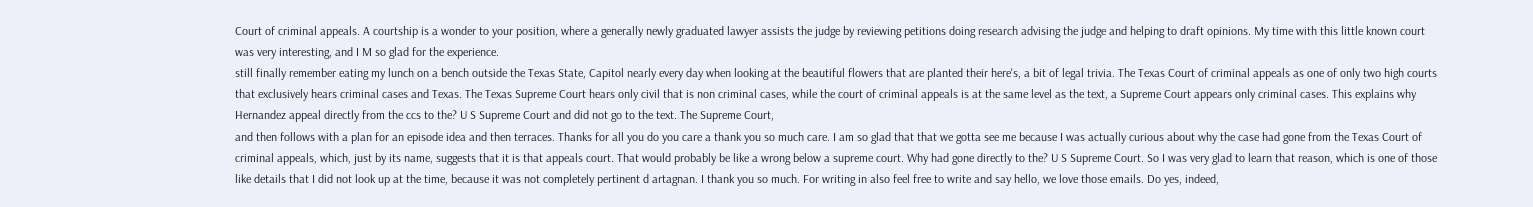Court of criminal appeals. A courtship is a wonder to your position, where a generally newly graduated lawyer assists the judge by reviewing petitions doing research advising the judge and helping to draft opinions. My time with this little known court was very interesting, and I M so glad for the experience.
still finally remember eating my lunch on a bench outside the Texas State, Capitol nearly every day when looking at the beautiful flowers that are planted their here's, a bit of legal trivia. The Texas Court of criminal appeals as one of only two high courts that exclusively hears criminal cases and Texas. The Texas Supreme Court hears only civil that is non criminal cases, while the court of criminal appeals is at the same level as the text, a Supreme Court appears only criminal cases. This explains why Hernandez appeal directly from the ccs to the? U S Supreme Court and did not go to the text. The Supreme Court,
and then follows with a plan for an episode idea and then terraces. Thanks for all you do you care a thank you so much care. I am so glad that that we gotta see me because I was actually curious about why the case had gone from the Texas Court of criminal appeals, which, just by its name, suggests that it is that appeals court. That would probably be like a wrong below a supreme court. Why had gone directly to the? U S Supreme Court. So I was very glad to learn that reason, which is one of those like details that I did not look up at the time, because it was not completely pertinent d artagnan. I thank you so much. For writing in also feel free to write and say hello, we love those emails. Do yes, indeed,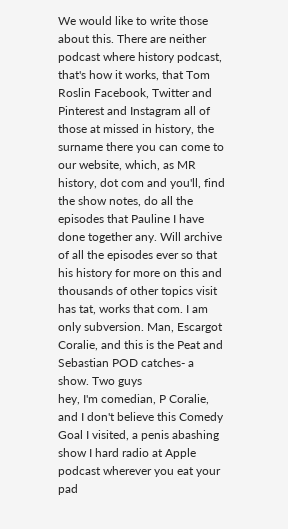We would like to write those about this. There are neither podcast where history podcast, that's how it works, that Tom Roslin Facebook, Twitter and Pinterest and Instagram all of those at missed in history, the surname there you can come to our website, which, as MR history, dot com and you'll, find the show notes, do all the episodes that Pauline I have done together any. Will archive of all the episodes ever so that his history for more on this and thousands of other topics visit has tat, works that com. I am only subversion. Man, Escargot Coralie, and this is the Peat and Sebastian POD catches- a show. Two guys
hey, I'm comedian, P Coralie, and I don't believe this Comedy Goal I visited, a penis abashing show I hard radio at Apple podcast wherever you eat your pad